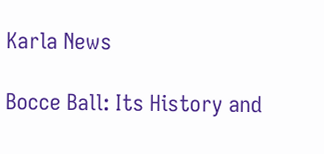Karla News

Bocce Ball: Its History and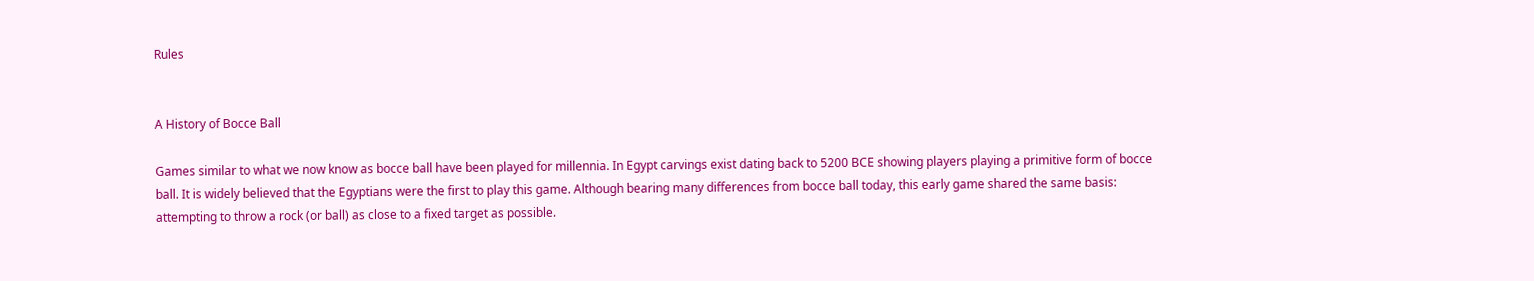Rules


A History of Bocce Ball

Games similar to what we now know as bocce ball have been played for millennia. In Egypt carvings exist dating back to 5200 BCE showing players playing a primitive form of bocce ball. It is widely believed that the Egyptians were the first to play this game. Although bearing many differences from bocce ball today, this early game shared the same basis: attempting to throw a rock (or ball) as close to a fixed target as possible.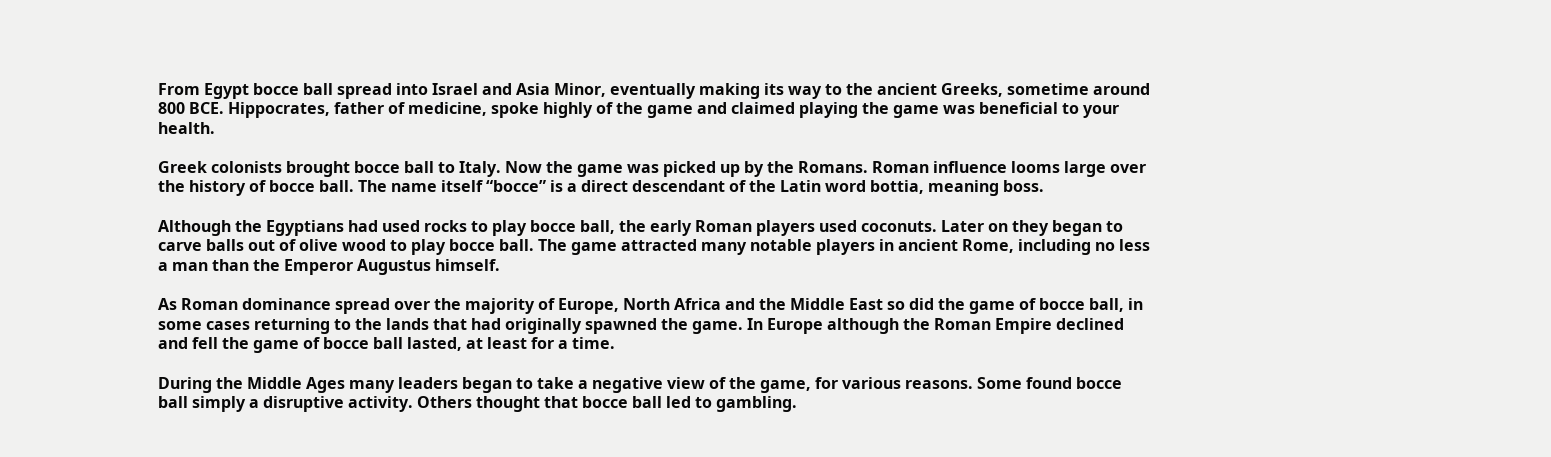From Egypt bocce ball spread into Israel and Asia Minor, eventually making its way to the ancient Greeks, sometime around 800 BCE. Hippocrates, father of medicine, spoke highly of the game and claimed playing the game was beneficial to your health.

Greek colonists brought bocce ball to Italy. Now the game was picked up by the Romans. Roman influence looms large over the history of bocce ball. The name itself “bocce” is a direct descendant of the Latin word bottia, meaning boss.

Although the Egyptians had used rocks to play bocce ball, the early Roman players used coconuts. Later on they began to carve balls out of olive wood to play bocce ball. The game attracted many notable players in ancient Rome, including no less a man than the Emperor Augustus himself.

As Roman dominance spread over the majority of Europe, North Africa and the Middle East so did the game of bocce ball, in some cases returning to the lands that had originally spawned the game. In Europe although the Roman Empire declined and fell the game of bocce ball lasted, at least for a time.

During the Middle Ages many leaders began to take a negative view of the game, for various reasons. Some found bocce ball simply a disruptive activity. Others thought that bocce ball led to gambling.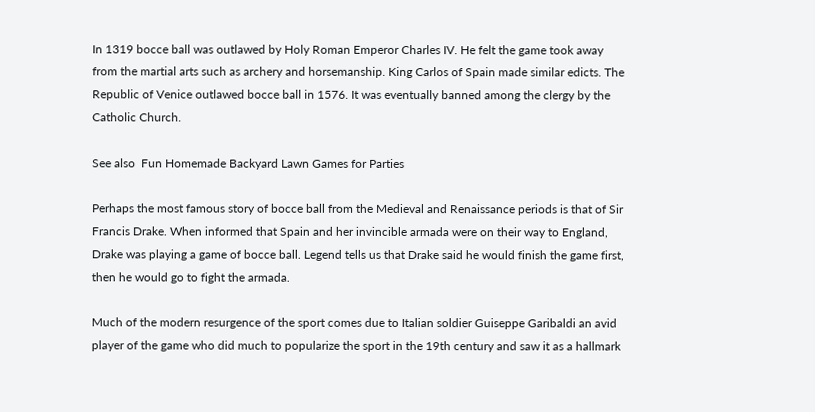In 1319 bocce ball was outlawed by Holy Roman Emperor Charles IV. He felt the game took away from the martial arts such as archery and horsemanship. King Carlos of Spain made similar edicts. The Republic of Venice outlawed bocce ball in 1576. It was eventually banned among the clergy by the Catholic Church.

See also  Fun Homemade Backyard Lawn Games for Parties

Perhaps the most famous story of bocce ball from the Medieval and Renaissance periods is that of Sir Francis Drake. When informed that Spain and her invincible armada were on their way to England, Drake was playing a game of bocce ball. Legend tells us that Drake said he would finish the game first, then he would go to fight the armada.

Much of the modern resurgence of the sport comes due to Italian soldier Guiseppe Garibaldi an avid player of the game who did much to popularize the sport in the 19th century and saw it as a hallmark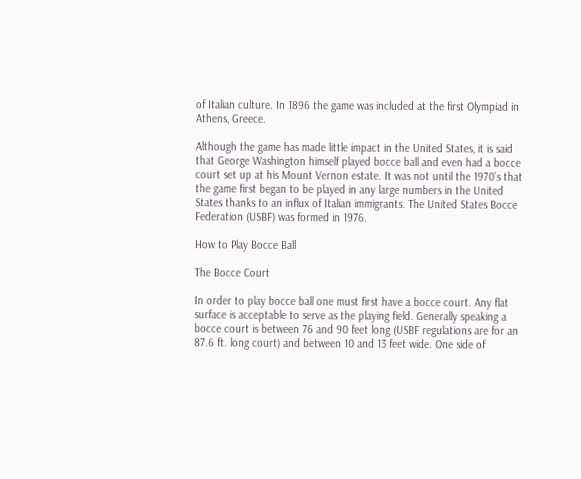of Italian culture. In 1896 the game was included at the first Olympiad in Athens, Greece.

Although the game has made little impact in the United States, it is said that George Washington himself played bocce ball and even had a bocce court set up at his Mount Vernon estate. It was not until the 1970’s that the game first began to be played in any large numbers in the United States thanks to an influx of Italian immigrants. The United States Bocce Federation (USBF) was formed in 1976.

How to Play Bocce Ball

The Bocce Court

In order to play bocce ball one must first have a bocce court. Any flat surface is acceptable to serve as the playing field. Generally speaking a bocce court is between 76 and 90 feet long (USBF regulations are for an 87.6 ft. long court) and between 10 and 13 feet wide. One side of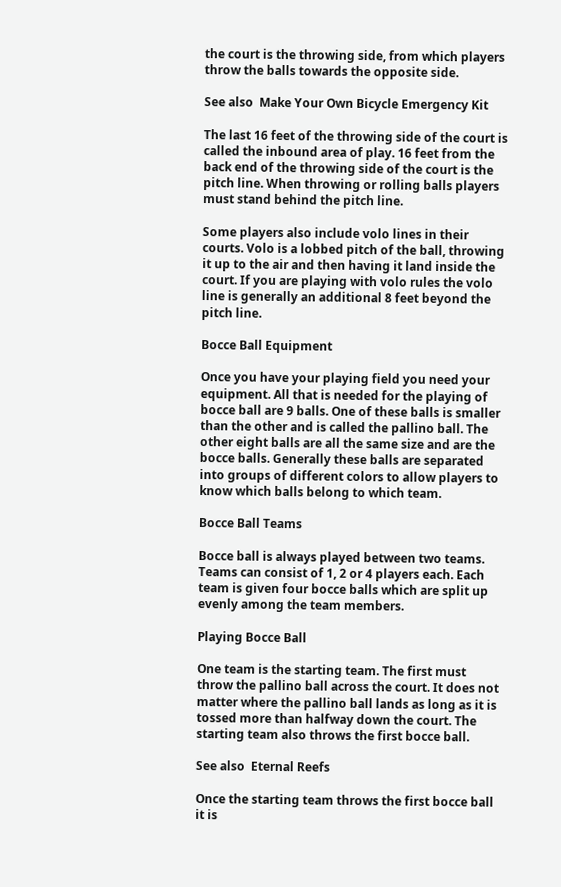the court is the throwing side, from which players throw the balls towards the opposite side.

See also  Make Your Own Bicycle Emergency Kit

The last 16 feet of the throwing side of the court is called the inbound area of play. 16 feet from the back end of the throwing side of the court is the pitch line. When throwing or rolling balls players must stand behind the pitch line.

Some players also include volo lines in their courts. Volo is a lobbed pitch of the ball, throwing it up to the air and then having it land inside the court. If you are playing with volo rules the volo line is generally an additional 8 feet beyond the pitch line.

Bocce Ball Equipment

Once you have your playing field you need your equipment. All that is needed for the playing of bocce ball are 9 balls. One of these balls is smaller than the other and is called the pallino ball. The other eight balls are all the same size and are the bocce balls. Generally these balls are separated into groups of different colors to allow players to know which balls belong to which team.

Bocce Ball Teams

Bocce ball is always played between two teams. Teams can consist of 1, 2 or 4 players each. Each team is given four bocce balls which are split up evenly among the team members.

Playing Bocce Ball

One team is the starting team. The first must throw the pallino ball across the court. It does not matter where the pallino ball lands as long as it is tossed more than halfway down the court. The starting team also throws the first bocce ball.

See also  Eternal Reefs

Once the starting team throws the first bocce ball it is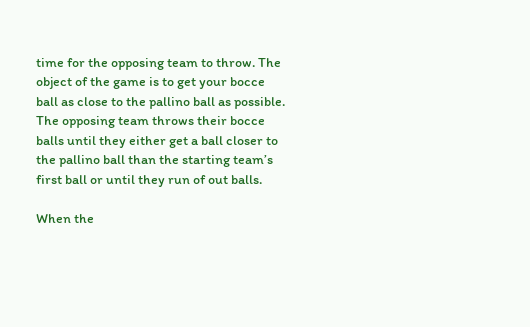time for the opposing team to throw. The object of the game is to get your bocce ball as close to the pallino ball as possible. The opposing team throws their bocce balls until they either get a ball closer to the pallino ball than the starting team’s first ball or until they run of out balls.

When the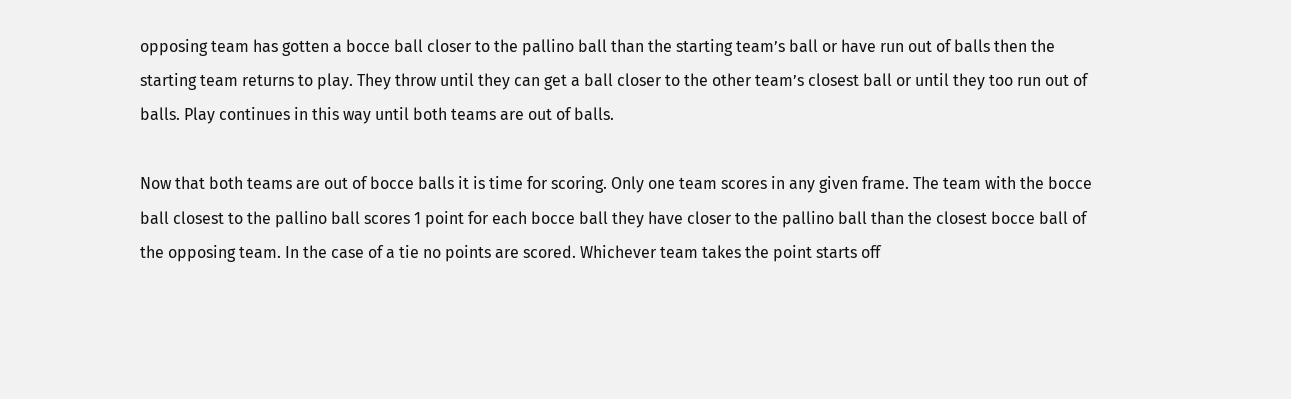opposing team has gotten a bocce ball closer to the pallino ball than the starting team’s ball or have run out of balls then the starting team returns to play. They throw until they can get a ball closer to the other team’s closest ball or until they too run out of balls. Play continues in this way until both teams are out of balls.

Now that both teams are out of bocce balls it is time for scoring. Only one team scores in any given frame. The team with the bocce ball closest to the pallino ball scores 1 point for each bocce ball they have closer to the pallino ball than the closest bocce ball of the opposing team. In the case of a tie no points are scored. Whichever team takes the point starts off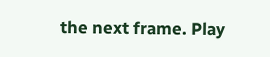the next frame. Play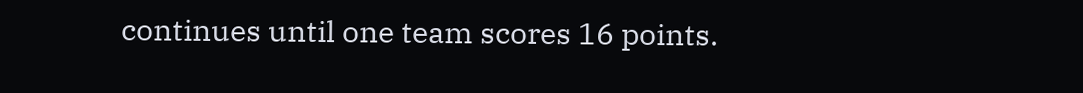continues until one team scores 16 points.